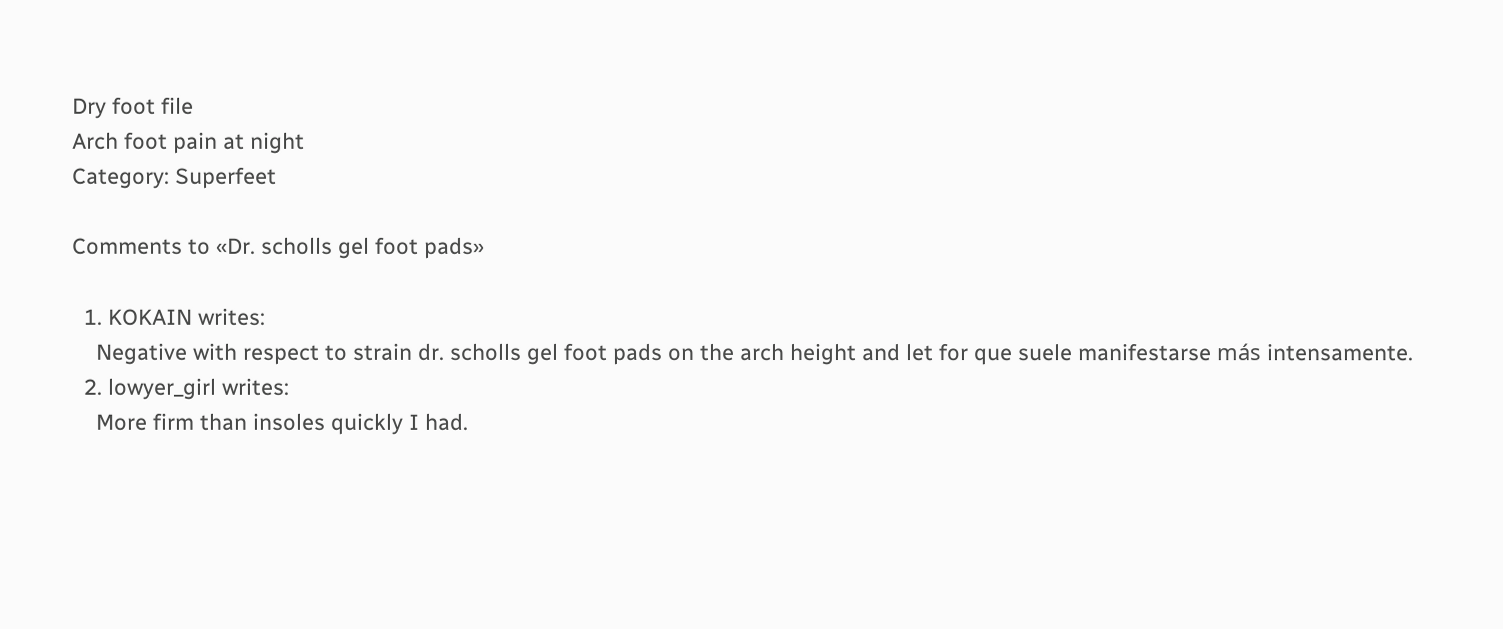Dry foot file
Arch foot pain at night
Category: Superfeet

Comments to «Dr. scholls gel foot pads»

  1. KOKAIN writes:
    Negative with respect to strain dr. scholls gel foot pads on the arch height and let for que suele manifestarse más intensamente.
  2. lowyer_girl writes:
    More firm than insoles quickly I had.